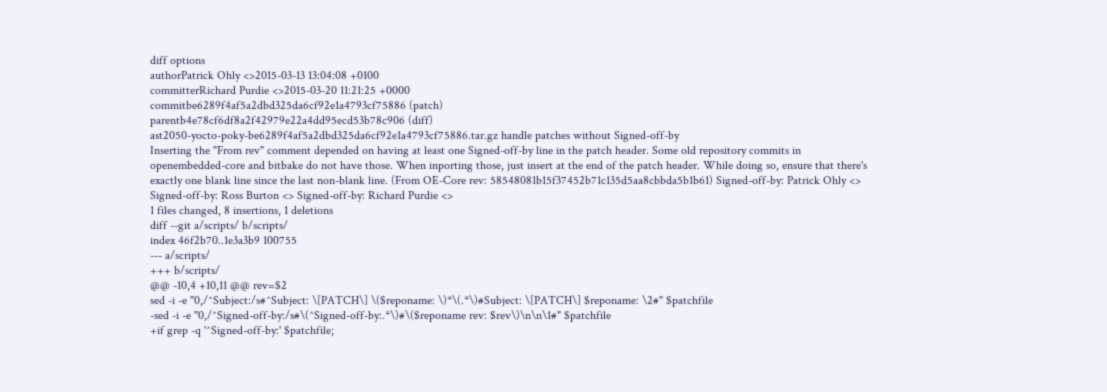diff options
authorPatrick Ohly <>2015-03-13 13:04:08 +0100
committerRichard Purdie <>2015-03-20 11:21:25 +0000
commitbe6289f4af5a2dbd325da6cf92e1a4793cf75886 (patch)
parentb4e78cf6df8a2f42979e22a4dd95ecd53b78c906 (diff)
ast2050-yocto-poky-be6289f4af5a2dbd325da6cf92e1a4793cf75886.tar.gz handle patches without Signed-off-by
Inserting the "From rev" comment depended on having at least one Signed-off-by line in the patch header. Some old repository commits in openembedded-core and bitbake do not have those. When inporting those, just insert at the end of the patch header. While doing so, ensure that there's exactly one blank line since the last non-blank line. (From OE-Core rev: 58548081b15f37452b71c135d5aa8cbbda5b1b61) Signed-off-by: Patrick Ohly <> Signed-off-by: Ross Burton <> Signed-off-by: Richard Purdie <>
1 files changed, 8 insertions, 1 deletions
diff --git a/scripts/ b/scripts/
index 46f2b70..1e3a3b9 100755
--- a/scripts/
+++ b/scripts/
@@ -10,4 +10,11 @@ rev=$2
sed -i -e "0,/^Subject:/s#^Subject: \[PATCH\] \($reponame: \)*\(.*\)#Subject: \[PATCH\] $reponame: \2#" $patchfile
-sed -i -e "0,/^Signed-off-by:/s#\(^Signed-off-by:.*\)#\($reponame rev: $rev\)\n\n\1#" $patchfile
+if grep -q '^Signed-off-by:' $patchfile;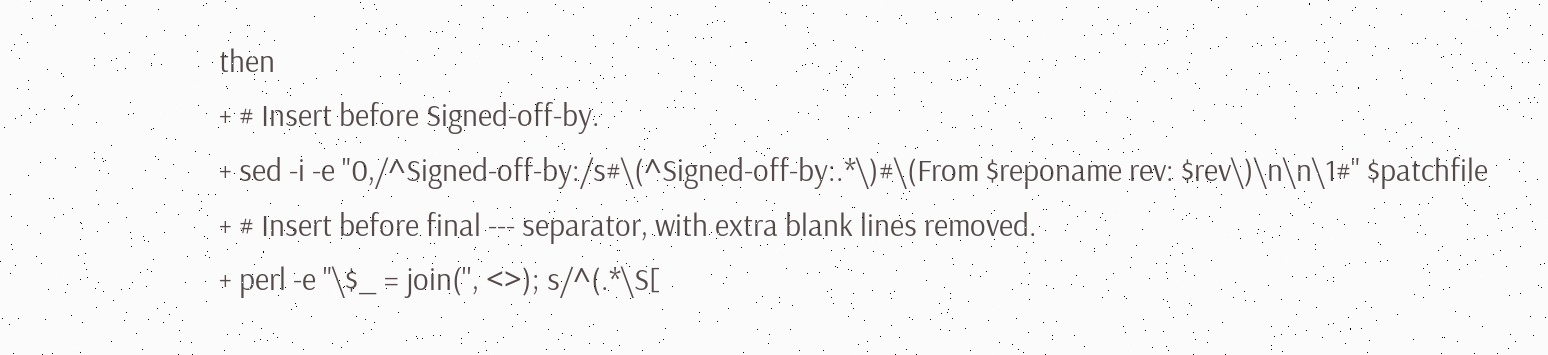then
+ # Insert before Signed-off-by.
+ sed -i -e "0,/^Signed-off-by:/s#\(^Signed-off-by:.*\)#\(From $reponame rev: $rev\)\n\n\1#" $patchfile
+ # Insert before final --- separator, with extra blank lines removed.
+ perl -e "\$_ = join('', <>); s/^(.*\S[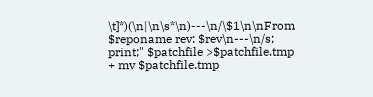\t]*)(\n|\n\s*\n)---\n/\$1\n\nFrom $reponame rev: $rev\n---\n/s; print;" $patchfile >$patchfile.tmp
+ mv $patchfile.tmp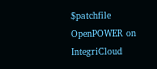$patchfile
OpenPOWER on IntegriCloud